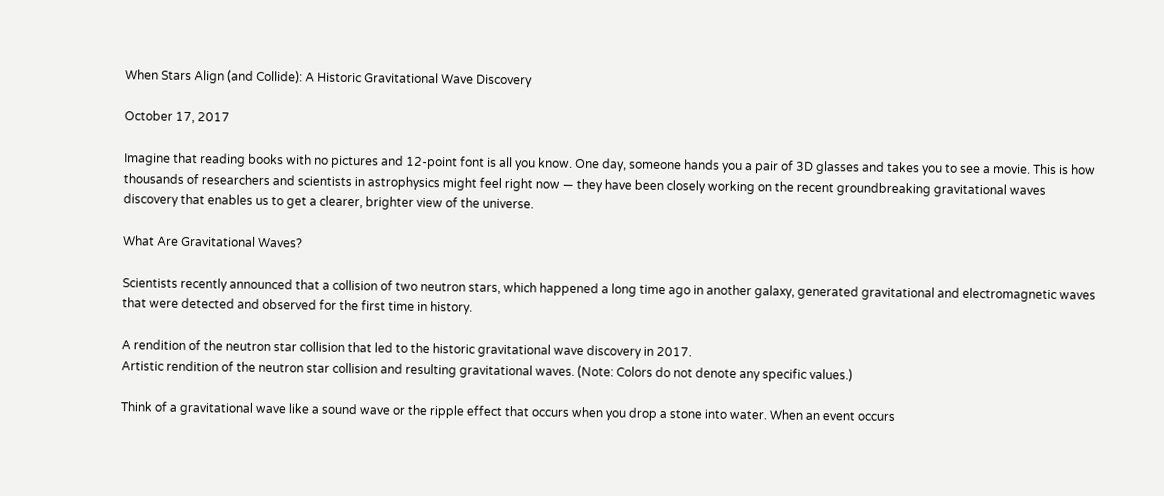When Stars Align (and Collide): A Historic Gravitational Wave Discovery

October 17, 2017

Imagine that reading books with no pictures and 12-point font is all you know. One day, someone hands you a pair of 3D glasses and takes you to see a movie. This is how thousands of researchers and scientists in astrophysics might feel right now — they have been closely working on the recent groundbreaking gravitational waves discovery that enables us to get a clearer, brighter view of the universe.

What Are Gravitational Waves?

Scientists recently announced that a collision of two neutron stars, which happened a long time ago in another galaxy, generated gravitational and electromagnetic waves that were detected and observed for the first time in history.

A rendition of the neutron star collision that led to the historic gravitational wave discovery in 2017.
Artistic rendition of the neutron star collision and resulting gravitational waves. (Note: Colors do not denote any specific values.)

Think of a gravitational wave like a sound wave or the ripple effect that occurs when you drop a stone into water. When an event occurs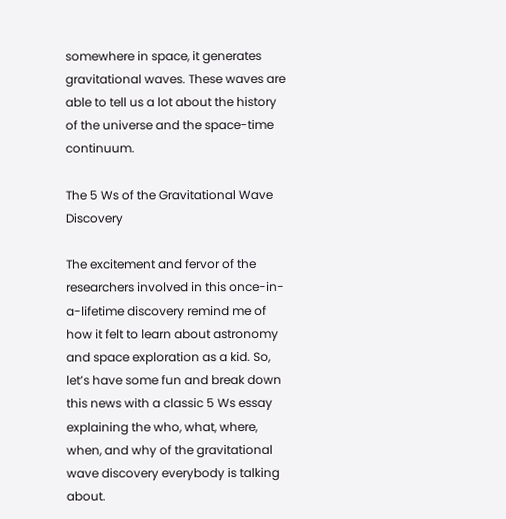somewhere in space, it generates gravitational waves. These waves are able to tell us a lot about the history of the universe and the space-time continuum.

The 5 Ws of the Gravitational Wave Discovery

The excitement and fervor of the researchers involved in this once-in-a-lifetime discovery remind me of how it felt to learn about astronomy and space exploration as a kid. So, let’s have some fun and break down this news with a classic 5 Ws essay explaining the who, what, where, when, and why of the gravitational wave discovery everybody is talking about.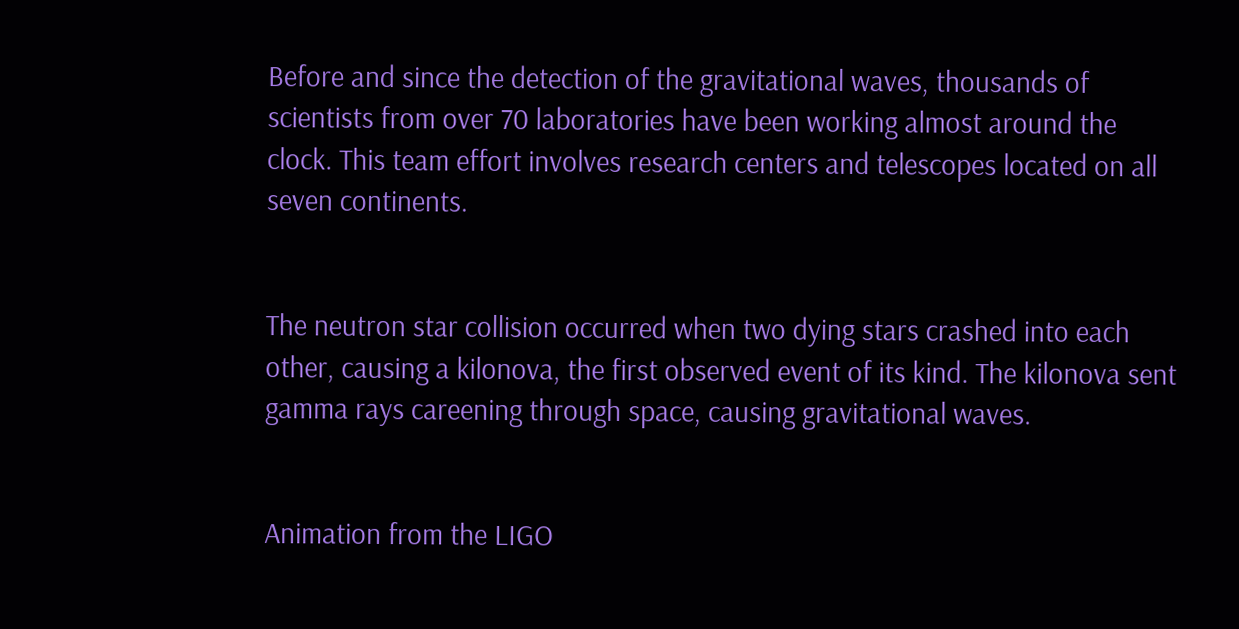Before and since the detection of the gravitational waves, thousands of scientists from over 70 laboratories have been working almost around the clock. This team effort involves research centers and telescopes located on all seven continents.


The neutron star collision occurred when two dying stars crashed into each other, causing a kilonova, the first observed event of its kind. The kilonova sent gamma rays careening through space, causing gravitational waves.


Animation from the LIGO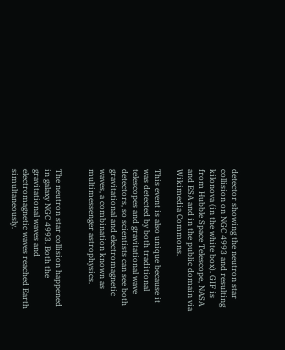detector showing the neutron star collision on NGC 4993 and resulting kilonova (in the white box). GIF is from Hubble Space Telescope, NASA and ESA and in the public domain via Wikimedia Commons.

This event is also unique because it was detected by both traditional telescopes and gravitational wave detectors, so scientists can see both gravitational and electromagnetic waves, a combination known as multimessenger astrophysics.


The neutron star collision happened in galaxy NGC 4993. Both the gravitational waves and electromagnetic waves reached Earth simultaneously.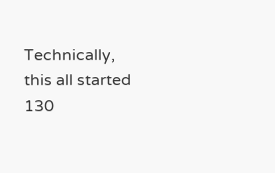Technically, this all started 130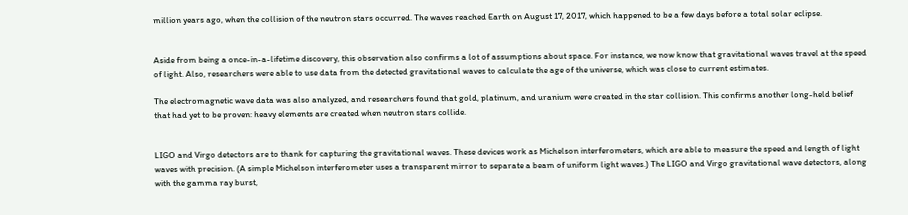million years ago, when the collision of the neutron stars occurred. The waves reached Earth on August 17, 2017, which happened to be a few days before a total solar eclipse.


Aside from being a once-in-a-lifetime discovery, this observation also confirms a lot of assumptions about space. For instance, we now know that gravitational waves travel at the speed of light. Also, researchers were able to use data from the detected gravitational waves to calculate the age of the universe, which was close to current estimates.

The electromagnetic wave data was also analyzed, and researchers found that gold, platinum, and uranium were created in the star collision. This confirms another long-held belief that had yet to be proven: heavy elements are created when neutron stars collide.


LIGO and Virgo detectors are to thank for capturing the gravitational waves. These devices work as Michelson interferometers, which are able to measure the speed and length of light waves with precision. (A simple Michelson interferometer uses a transparent mirror to separate a beam of uniform light waves.) The LIGO and Virgo gravitational wave detectors, along with the gamma ray burst,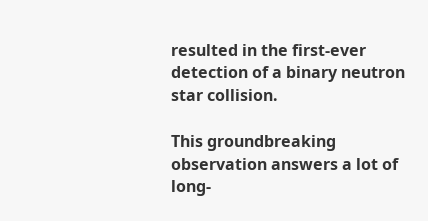resulted in the first-ever detection of a binary neutron star collision.

This groundbreaking observation answers a lot of long-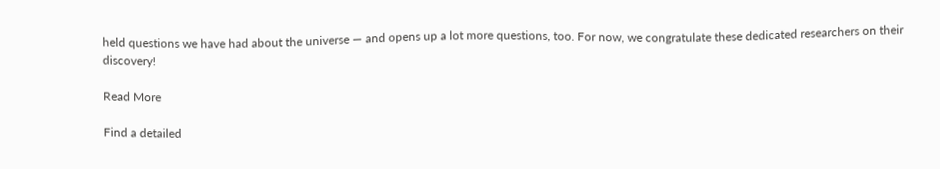held questions we have had about the universe — and opens up a lot more questions, too. For now, we congratulate these dedicated researchers on their discovery!

Read More

Find a detailed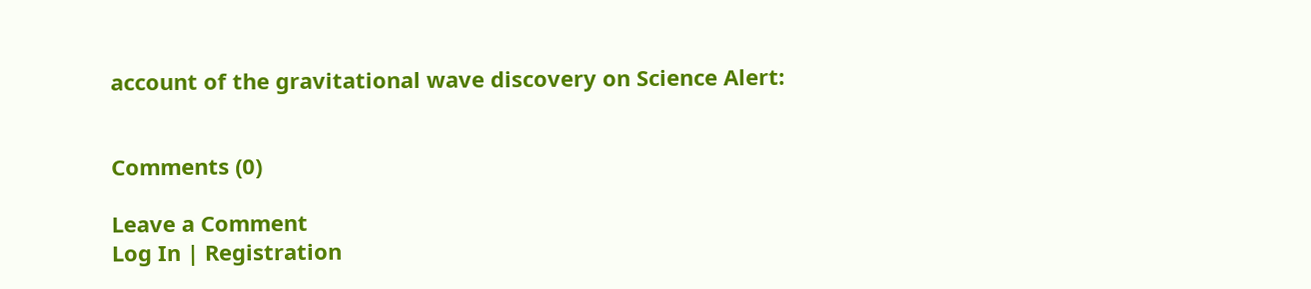account of the gravitational wave discovery on Science Alert:


Comments (0)

Leave a Comment
Log In | Registration